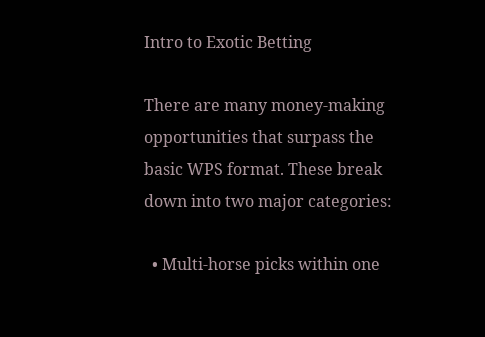Intro to Exotic Betting

There are many money-making opportunities that surpass the basic WPS format. These break down into two major categories:

  • Multi-horse picks within one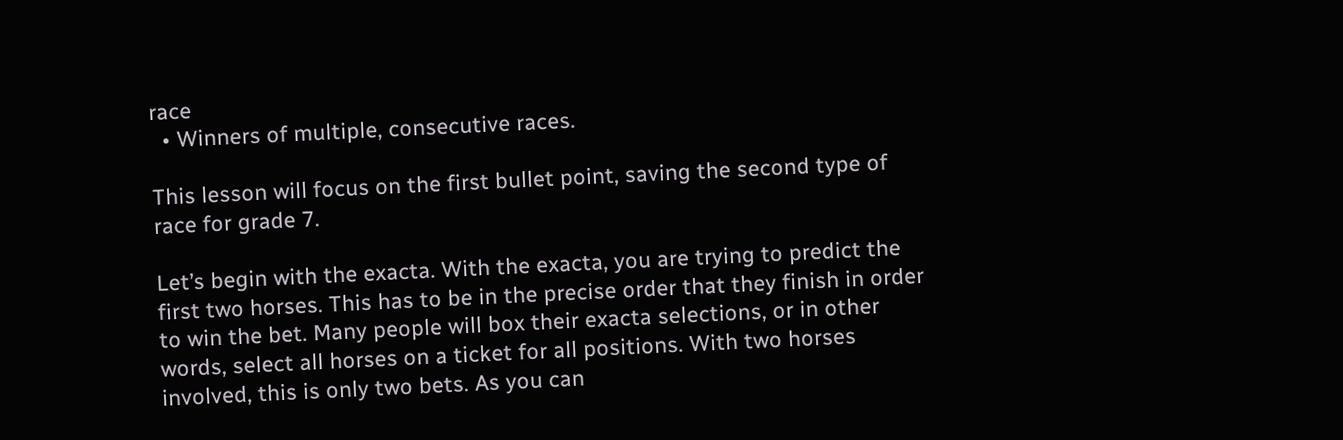race
  • Winners of multiple, consecutive races.

This lesson will focus on the first bullet point, saving the second type of race for grade 7.

Let’s begin with the exacta. With the exacta, you are trying to predict the first two horses. This has to be in the precise order that they finish in order to win the bet. Many people will box their exacta selections, or in other words, select all horses on a ticket for all positions. With two horses involved, this is only two bets. As you can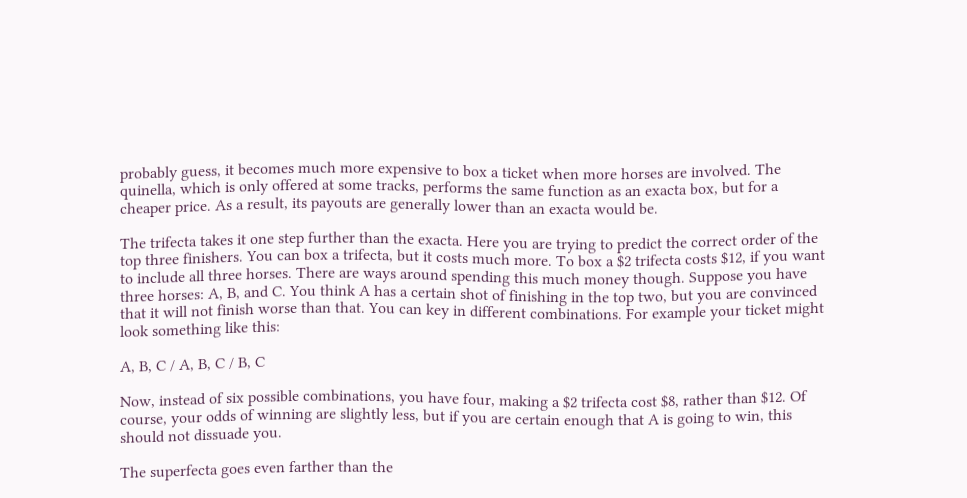probably guess, it becomes much more expensive to box a ticket when more horses are involved. The quinella, which is only offered at some tracks, performs the same function as an exacta box, but for a cheaper price. As a result, its payouts are generally lower than an exacta would be.

The trifecta takes it one step further than the exacta. Here you are trying to predict the correct order of the top three finishers. You can box a trifecta, but it costs much more. To box a $2 trifecta costs $12, if you want to include all three horses. There are ways around spending this much money though. Suppose you have three horses: A, B, and C. You think A has a certain shot of finishing in the top two, but you are convinced that it will not finish worse than that. You can key in different combinations. For example your ticket might look something like this:

A, B, C / A, B, C / B, C

Now, instead of six possible combinations, you have four, making a $2 trifecta cost $8, rather than $12. Of course, your odds of winning are slightly less, but if you are certain enough that A is going to win, this should not dissuade you.

The superfecta goes even farther than the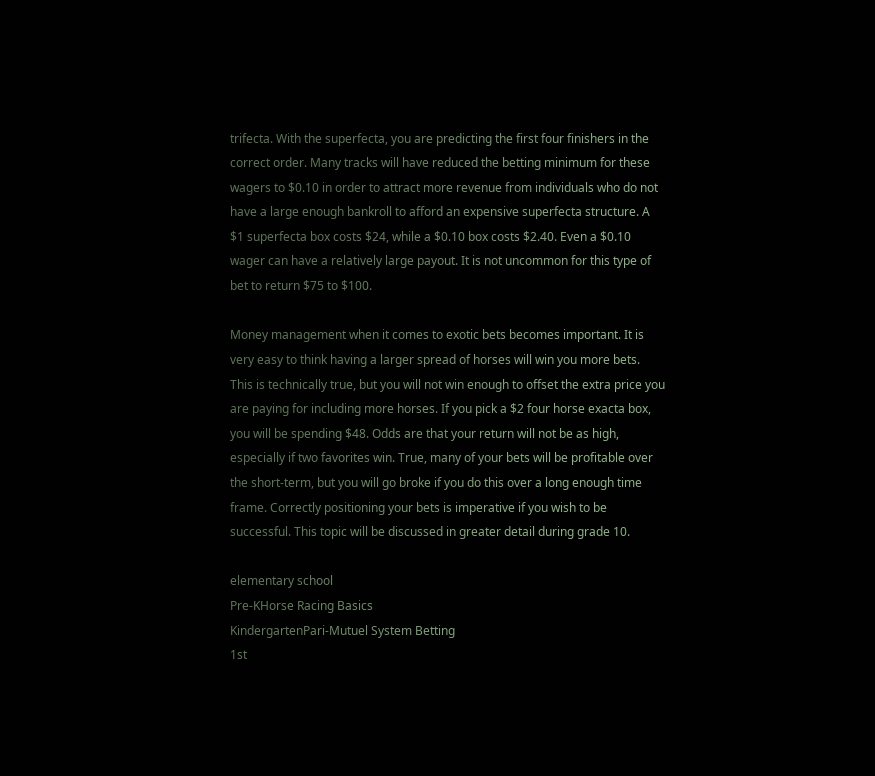trifecta. With the superfecta, you are predicting the first four finishers in the correct order. Many tracks will have reduced the betting minimum for these wagers to $0.10 in order to attract more revenue from individuals who do not have a large enough bankroll to afford an expensive superfecta structure. A $1 superfecta box costs $24, while a $0.10 box costs $2.40. Even a $0.10 wager can have a relatively large payout. It is not uncommon for this type of bet to return $75 to $100.

Money management when it comes to exotic bets becomes important. It is very easy to think having a larger spread of horses will win you more bets. This is technically true, but you will not win enough to offset the extra price you are paying for including more horses. If you pick a $2 four horse exacta box, you will be spending $48. Odds are that your return will not be as high, especially if two favorites win. True, many of your bets will be profitable over the short-term, but you will go broke if you do this over a long enough time frame. Correctly positioning your bets is imperative if you wish to be successful. This topic will be discussed in greater detail during grade 10.

elementary school
Pre-KHorse Racing Basics
KindergartenPari-Mutuel System Betting
1st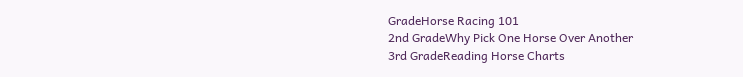GradeHorse Racing 101
2nd GradeWhy Pick One Horse Over Another
3rd GradeReading Horse Charts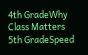4th GradeWhy Class Matters
5th GradeSpeed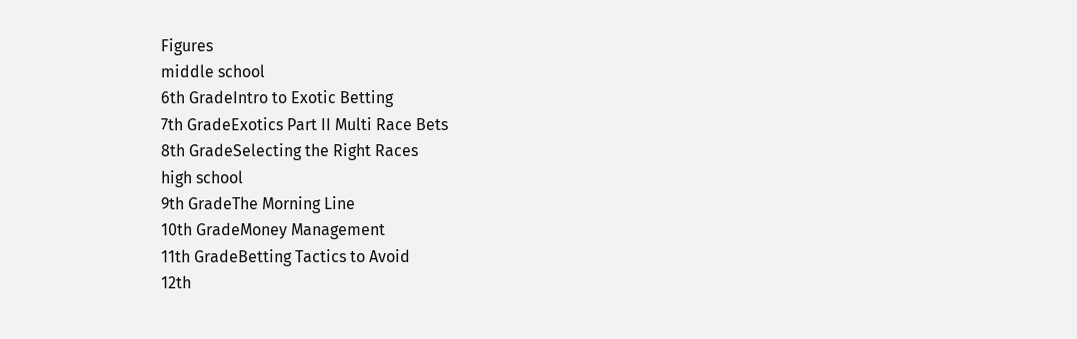Figures
middle school
6th GradeIntro to Exotic Betting
7th GradeExotics Part II Multi Race Bets
8th GradeSelecting the Right Races
high school
9th GradeThe Morning Line
10th GradeMoney Management
11th GradeBetting Tactics to Avoid
12th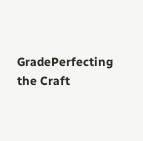GradePerfecting the Craft